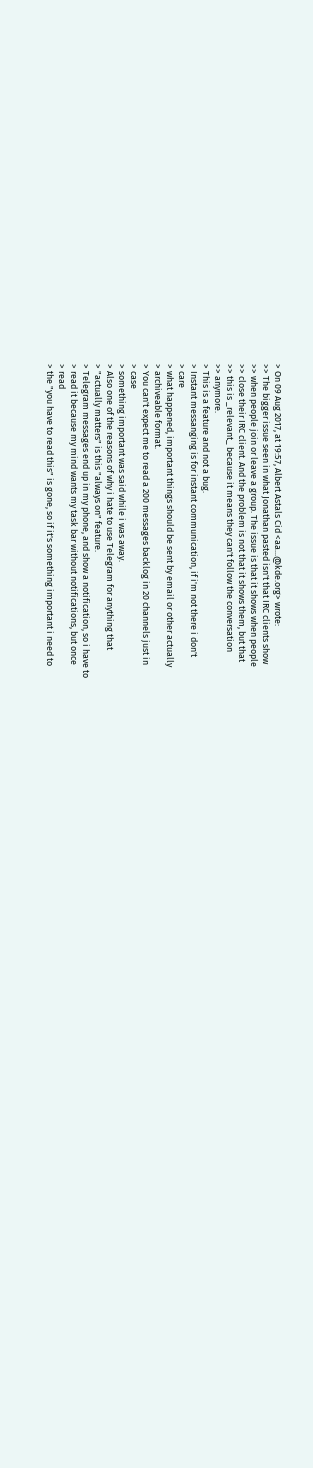> On 09 Aug 2017, at 19:57, Albert Astals Cid <aa...@kde.org> wrote:
>> The bigger issue seen in what Jonathan pasted isn't that IRC clients show
>> when people join or leave a group. The issue is that it shows when people
>> close their IRC client. And the problem is not that it shows them, but that
>> this is _relevant_ because it means they can't follow the conversation
>> anymore.
> This is a feature and not a bug.
> Instant messanging is for instant communication, if i'm not there i don't
> care
> what happened, important things should be sent by email or other actually
> archiveable format.
> You can't expect me to read a 200 messages backlog in 20 channels just in
> case
> something important was said while i was away.
> Also one of the reasons of why i hate to use Telegram for anything that
> "actually matters" is this "always on" feature.
> Telegram messages end up in my phone, and show a notification, so i have to
> read it because my mind wants my task bar without notifications, but once
> read
> the "you have to read this" is gone, so if it's something important i need to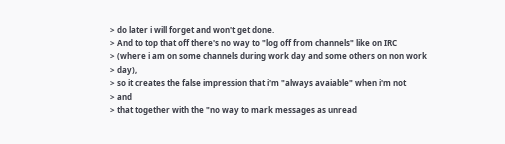> do later i will forget and won't get done.
> And to top that off there's no way to "log off from channels" like on IRC
> (where i am on some channels during work day and some others on non work
> day),
> so it creates the false impression that i'm "always avaiable" when i'm not
> and
> that together with the "no way to mark messages as unread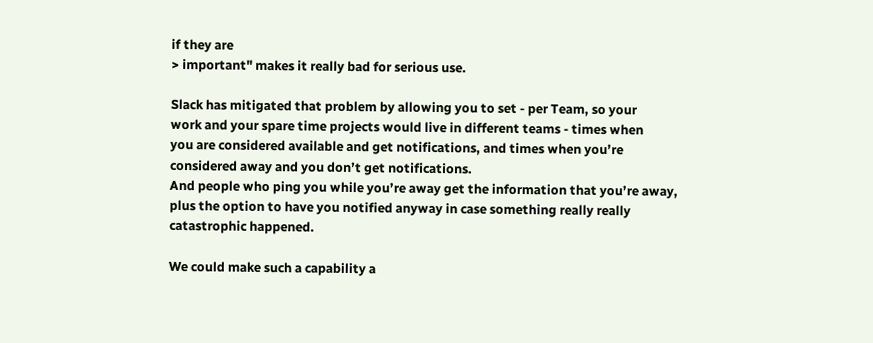if they are
> important" makes it really bad for serious use.

Slack has mitigated that problem by allowing you to set - per Team, so your
work and your spare time projects would live in different teams - times when
you are considered available and get notifications, and times when you’re
considered away and you don’t get notifications.
And people who ping you while you’re away get the information that you’re away,
plus the option to have you notified anyway in case something really really
catastrophic happened.

We could make such a capability a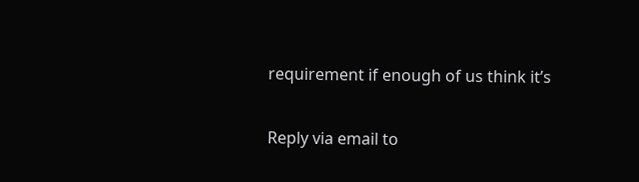requirement if enough of us think it’s

Reply via email to